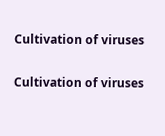Cultivation of viruses

Cultivation of viruses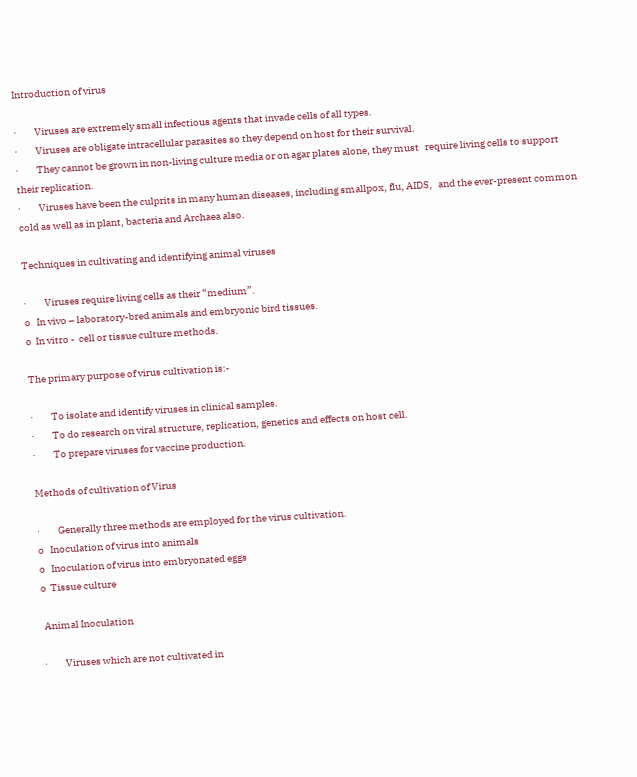Introduction of virus

·         Viruses are extremely small infectious agents that invade cells of all types.
·         Viruses are obligate intracellular parasites so they depend on host for their survival.
·         They cannot be grown in non-living culture media or on agar plates alone, they must   require living cells to support their replication.
·         Viruses have been the culprits in many human diseases, including smallpox, flu, AIDS,   and the ever-present common cold as well as in plant, bacteria and Archaea also.

Techniques in cultivating and identifying animal viruses

·         Viruses require living cells as their “medium”.
o   In vivo – laboratory-bred animals and embryonic bird tissues.
o  In vitro -  cell or tissue culture methods.

The primary purpose of virus cultivation is:-

·         To isolate and identify viruses in clinical samples.
·         To do research on viral structure, replication, genetics and effects on host cell.
·         To prepare viruses for vaccine production.

Methods of cultivation of Virus

·         Generally three methods are employed for the virus cultivation.
o   Inoculation of virus into animals
o   Inoculation of virus into embryonated eggs
o  Tissue culture

 Animal Inoculation

·         Viruses which are not cultivated in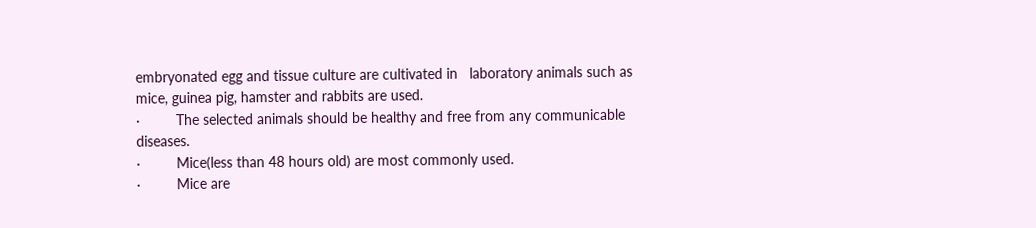embryonated egg and tissue culture are cultivated in   laboratory animals such as mice, guinea pig, hamster and rabbits are used.
·         The selected animals should be healthy and free from any communicable diseases.
·         Mice(less than 48 hours old) are most commonly used.
·         Mice are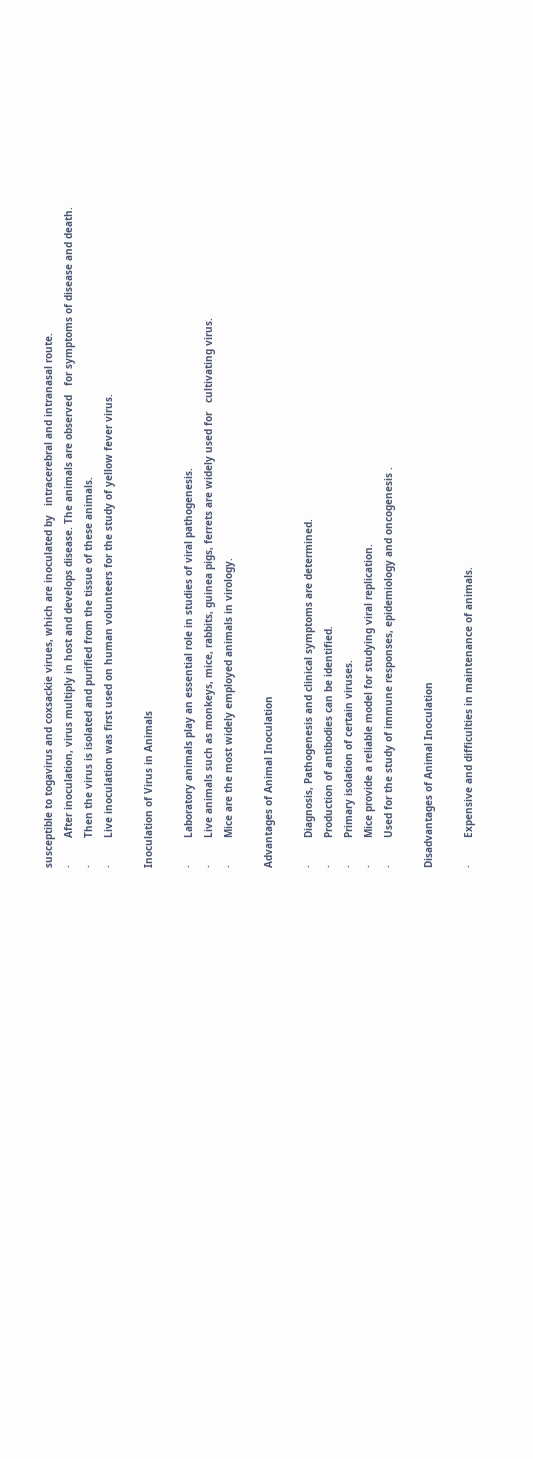susceptible to togavirus and coxsackie virues, which are inoculated by   intracerebral and intranasal route.
·         After inoculation, virus multiply in host and develops disease. The animals are observed   for symptoms of disease and death.
·         Then the virus is isolated and purified from the tissue of these animals.
·         Live inoculation was first used on human volunteers for the study of yellow fever virus.

Inoculation of Virus in Animals

·         Laboratory animals play an essential role in studies of viral pathogenesis.
·         Live animals such as monkeys, mice, rabbits, guinea pigs, ferrets are widely used for   cultivating virus.
·         Mice are the most widely employed animals in virology.

Advantages of Animal Inoculation

·         Diagnosis, Pathogenesis and clinical symptoms are determined.
·         Production of antibodies can be identified.
·         Primary isolation of certain viruses.
·         Mice provide a reliable model for studying viral replication.
·         Used for the study of immune responses, epidemiology and oncogenesis .

Disadvantages of Animal Inoculation

·         Expensive and difficulties in maintenance of animals.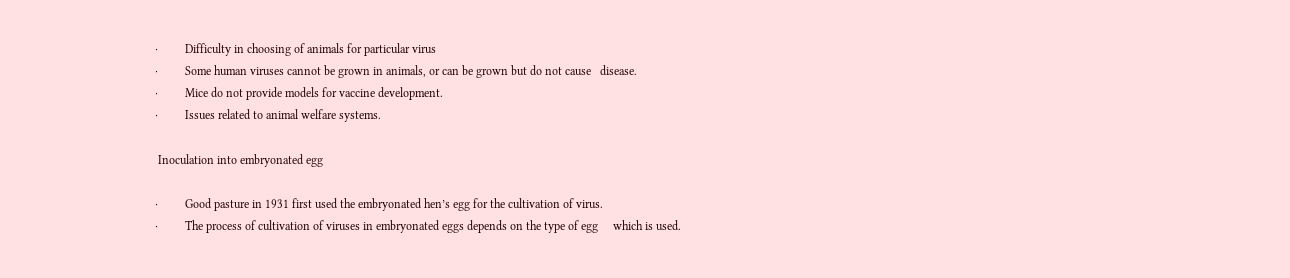·         Difficulty in choosing of animals for particular virus
·         Some human viruses cannot be grown in animals, or can be grown but do not cause   disease.
·         Mice do not provide models for vaccine development.
·         Issues related to animal welfare systems.

 Inoculation into embryonated egg

·         Good pasture in 1931 first used the embryonated hen’s egg for the cultivation of virus.
·         The process of cultivation of viruses in embryonated eggs depends on the type of egg     which is used.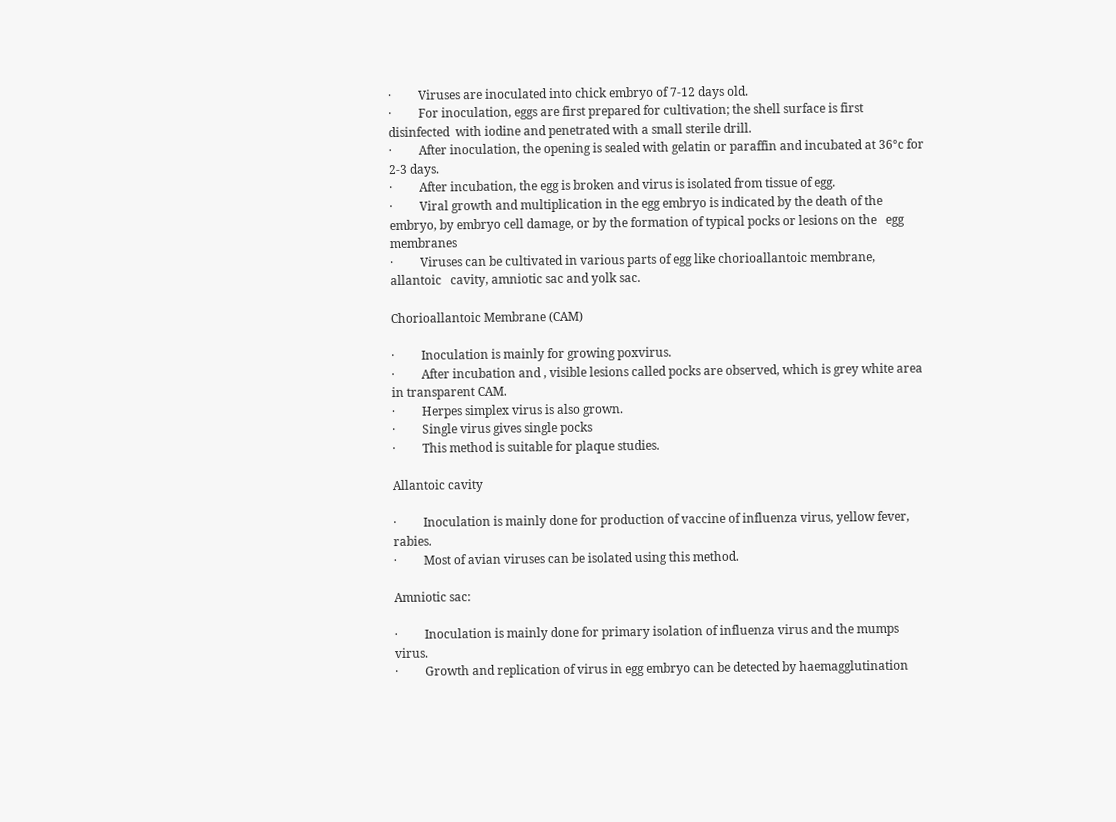·         Viruses are inoculated into chick embryo of 7-12 days old.
·         For inoculation, eggs are first prepared for cultivation; the shell surface is first   disinfected  with iodine and penetrated with a small sterile drill.
·         After inoculation, the opening is sealed with gelatin or paraffin and incubated at 36°c for   2-3 days.
·         After incubation, the egg is broken and virus is isolated from tissue of egg.
·         Viral growth and multiplication in the egg embryo is indicated by the death of the   embryo, by embryo cell damage, or by the formation of typical pocks or lesions on the   egg membranes
·         Viruses can be cultivated in various parts of egg like chorioallantoic membrane, allantoic   cavity, amniotic sac and yolk sac.

Chorioallantoic Membrane (CAM)

·         Inoculation is mainly for growing poxvirus.
·         After incubation and , visible lesions called pocks are observed, which is grey white area in transparent CAM.
·         Herpes simplex virus is also grown.
·         Single virus gives single pocks
·         This method is suitable for plaque studies.

Allantoic cavity

·         Inoculation is mainly done for production of vaccine of influenza virus, yellow fever,   rabies.
·         Most of avian viruses can be isolated using this method.

Amniotic sac:

·         Inoculation is mainly done for primary isolation of influenza virus and the mumps virus.
·         Growth and replication of virus in egg embryo can be detected by haemagglutination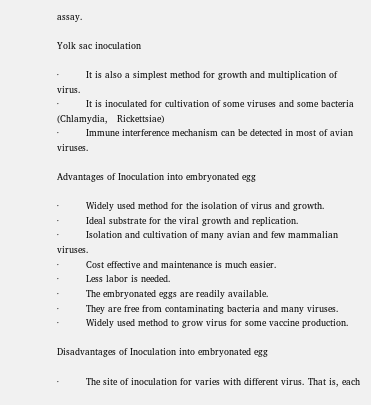assay.

Yolk sac inoculation

·         It is also a simplest method for growth and multiplication of virus.
·         It is inoculated for cultivation of some viruses and some bacteria (Chlamydia,   Rickettsiae)
·         Immune interference mechanism can be detected in most of avian viruses.

Advantages of Inoculation into embryonated egg

·         Widely used method for the isolation of virus and growth.
·         Ideal substrate for the viral growth and replication.
·         Isolation and cultivation of many avian and few mammalian viruses.
·         Cost effective and maintenance is much easier.
·         Less labor is needed.
·         The embryonated eggs are readily available.
·         They are free from contaminating bacteria and many viruses.
·         Widely used method to grow virus for some vaccine production.

Disadvantages of Inoculation into embryonated egg

·         The site of inoculation for varies with different virus. That is, each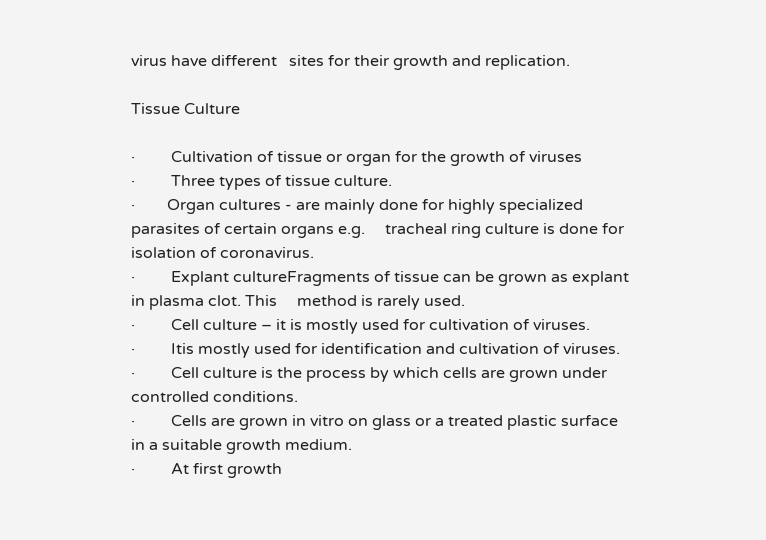virus have different   sites for their growth and replication.

Tissue Culture

·         Cultivation of tissue or organ for the growth of viruses
·         Three types of tissue culture.
·        Organ cultures - are mainly done for highly specialized parasites of certain organs e.g.     tracheal ring culture is done for isolation of coronavirus.
·         Explant cultureFragments of tissue can be grown as explant in plasma clot. This     method is rarely used.
·         Cell culture – it is mostly used for cultivation of viruses.
·         Itis mostly used for identification and cultivation of viruses.
·         Cell culture is the process by which cells are grown under controlled conditions.
·         Cells are grown in vitro on glass or a treated plastic surface in a suitable growth medium.
·         At first growth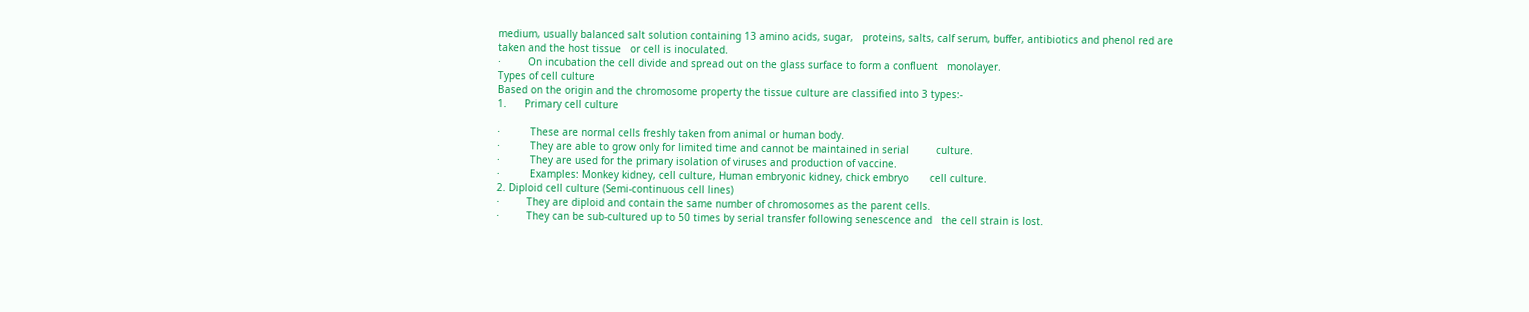medium, usually balanced salt solution containing 13 amino acids, sugar,   proteins, salts, calf serum, buffer, antibiotics and phenol red are taken and the host tissue   or cell is inoculated.
·         On incubation the cell divide and spread out on the glass surface to form a confluent   monolayer.
Types of cell culture
Based on the origin and the chromosome property the tissue culture are classified into 3 types:-
1.      Primary cell culture

·          These are normal cells freshly taken from animal or human body.
·          They are able to grow only for limited time and cannot be maintained in serial         culture.
·          They are used for the primary isolation of viruses and production of vaccine.
·          Examples: Monkey kidney, cell culture, Human embryonic kidney, chick embryo       cell culture.
2. Diploid cell culture (Semi-continuous cell lines)
·         They are diploid and contain the same number of chromosomes as the parent cells.
·         They can be sub-cultured up to 50 times by serial transfer following senescence and   the cell strain is lost.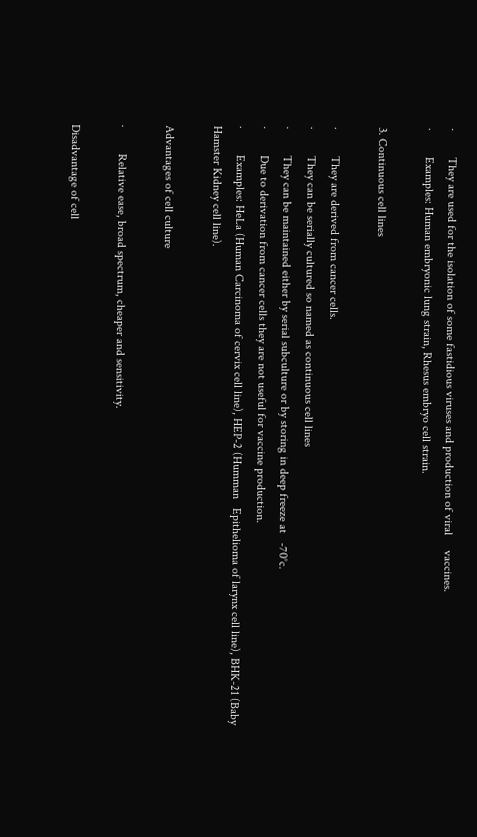·         They are used for the isolation of some fastidious viruses and production of viral     vaccines.
·         Examples: Human embryonic lung strain, Rhesus embryo cell strain.

3. Continuous cell lines

·         They are derived from cancer cells.
·         They can be serially cultured so named as continuous cell lines
·         They can be maintained either by serial subculture or by storing in deep freeze at   -70°c.
·         Due to derivation from cancer cells they are not useful for vaccine production.
·         Examples: HeLa (Human Carcinoma of cervix cell line), HEP-2 (Humman   Epithelioma of larynx cell line), BHK-21 (Baby Hamster Kidney cell line).

Advantages of cell culture

·         Relative ease, broad spectrum, cheaper and sensitivity.

Disadvantage of cell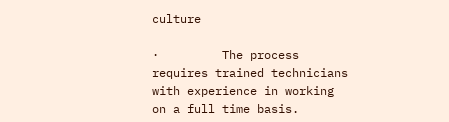culture

·         The process requires trained technicians with experience in working on a full time basis.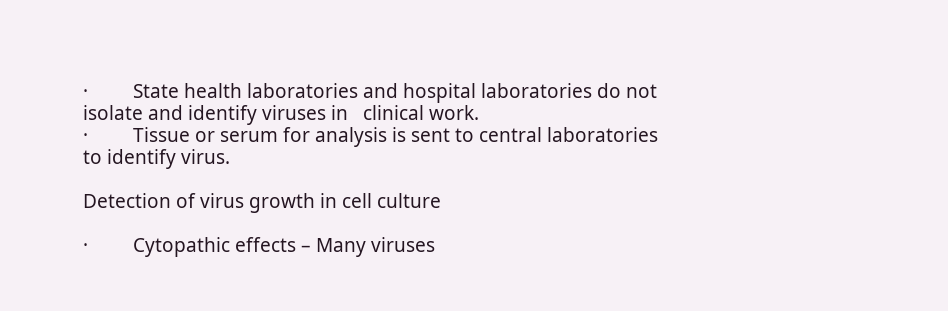·         State health laboratories and hospital laboratories do not isolate and identify viruses in   clinical work.
·         Tissue or serum for analysis is sent to central laboratories to identify virus.

Detection of virus growth in cell culture

·         Cytopathic effects – Many viruses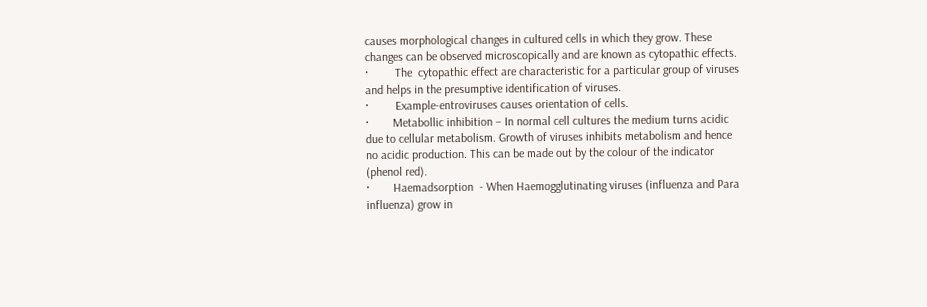causes morphological changes in cultured cells in which they grow. These changes can be observed microscopically and are known as cytopathic effects.
·         The  cytopathic effect are characteristic for a particular group of viruses and helps in the presumptive identification of viruses.
·         Example-entroviruses causes orientation of cells.
·        Metabollic inhibition – In normal cell cultures the medium turns acidic due to cellular metabolism. Growth of viruses inhibits metabolism and hence no acidic production. This can be made out by the colour of the indicator (phenol red).
·        Haemadsorption  - When Haemogglutinating viruses (influenza and Para influenza) grow in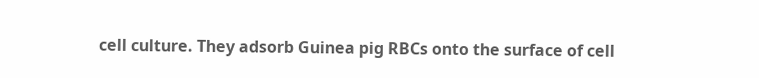cell culture. They adsorb Guinea pig RBCs onto the surface of cell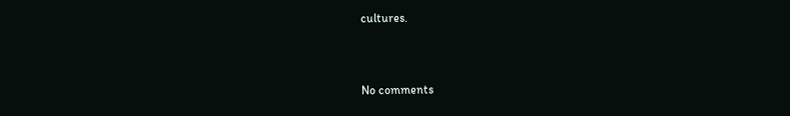cultures.


No comments